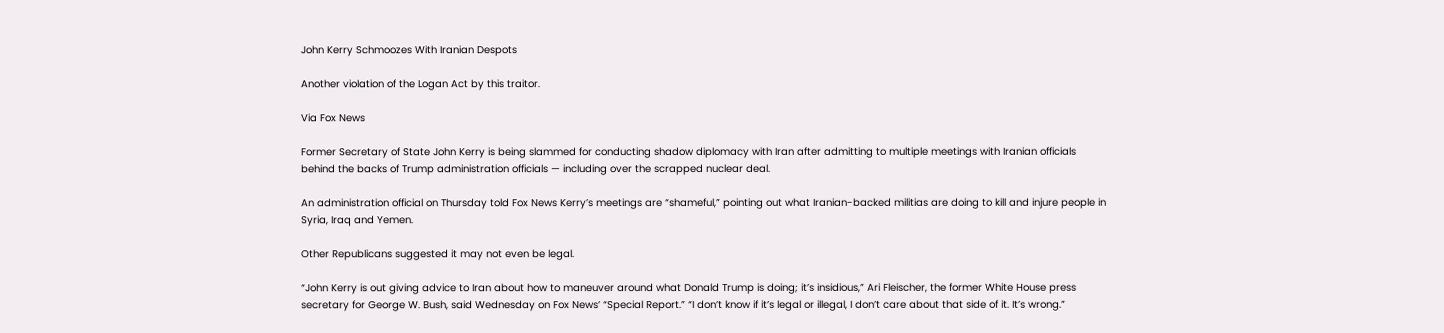John Kerry Schmoozes With Iranian Despots

Another violation of the Logan Act by this traitor.

Via Fox News

Former Secretary of State John Kerry is being slammed for conducting shadow diplomacy with Iran after admitting to multiple meetings with Iranian officials behind the backs of Trump administration officials — including over the scrapped nuclear deal.

An administration official on Thursday told Fox News Kerry’s meetings are “shameful,” pointing out what Iranian-backed militias are doing to kill and injure people in Syria, Iraq and Yemen.

Other Republicans suggested it may not even be legal.

“John Kerry is out giving advice to Iran about how to maneuver around what Donald Trump is doing; it’s insidious,” Ari Fleischer, the former White House press secretary for George W. Bush, said Wednesday on Fox News’ “Special Report.” “I don’t know if it’s legal or illegal, I don’t care about that side of it. It’s wrong.”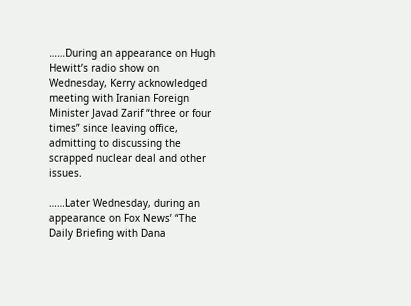……During an appearance on Hugh Hewitt’s radio show on Wednesday, Kerry acknowledged meeting with Iranian Foreign Minister Javad Zarif “three or four times” since leaving office, admitting to discussing the scrapped nuclear deal and other issues.

……Later Wednesday, during an appearance on Fox News’ “The Daily Briefing with Dana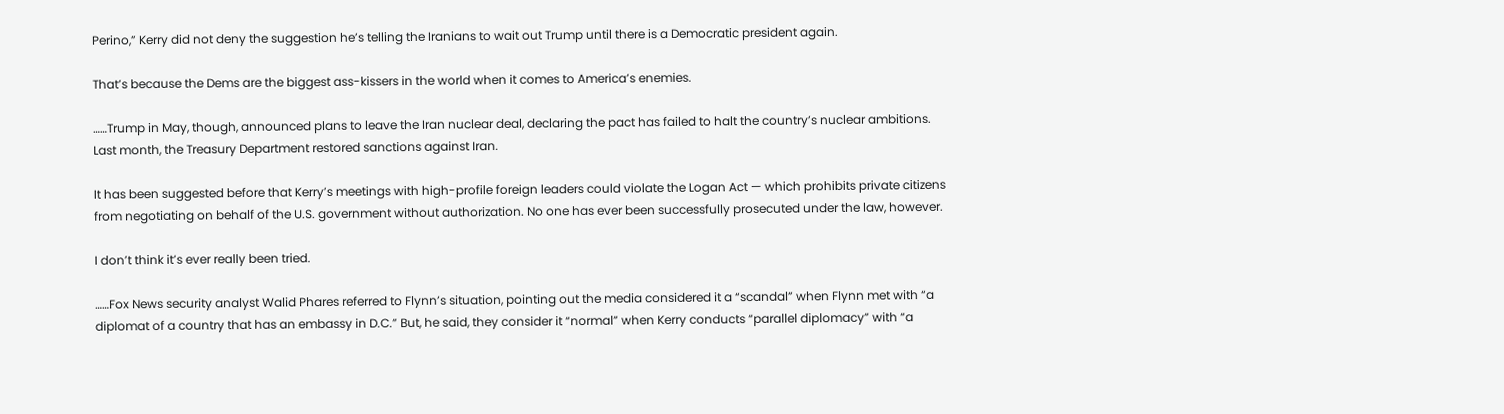Perino,” Kerry did not deny the suggestion he’s telling the Iranians to wait out Trump until there is a Democratic president again.

That’s because the Dems are the biggest ass-kissers in the world when it comes to America’s enemies.

……Trump in May, though, announced plans to leave the Iran nuclear deal, declaring the pact has failed to halt the country’s nuclear ambitions. Last month, the Treasury Department restored sanctions against Iran.

It has been suggested before that Kerry’s meetings with high-profile foreign leaders could violate the Logan Act — which prohibits private citizens from negotiating on behalf of the U.S. government without authorization. No one has ever been successfully prosecuted under the law, however.

I don’t think it’s ever really been tried.

……Fox News security analyst Walid Phares referred to Flynn’s situation, pointing out the media considered it a “scandal” when Flynn met with “a diplomat of a country that has an embassy in D.C.” But, he said, they consider it “normal” when Kerry conducts “parallel diplomacy” with “a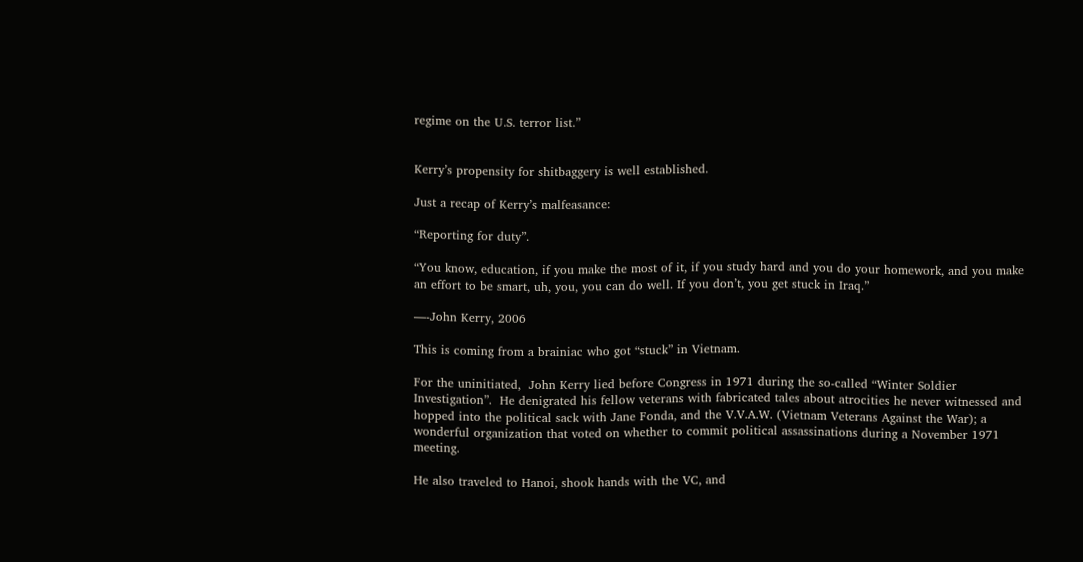regime on the U.S. terror list.”


Kerry’s propensity for shitbaggery is well established.

Just a recap of Kerry’s malfeasance:

“Reporting for duty”.

“You know, education, if you make the most of it, if you study hard and you do your homework, and you make an effort to be smart, uh, you, you can do well. If you don’t, you get stuck in Iraq.”

—-John Kerry, 2006

This is coming from a brainiac who got “stuck” in Vietnam.

For the uninitiated,  John Kerry lied before Congress in 1971 during the so-called “Winter Soldier Investigation”.  He denigrated his fellow veterans with fabricated tales about atrocities he never witnessed and hopped into the political sack with Jane Fonda, and the V.V.A.W. (Vietnam Veterans Against the War); a wonderful organization that voted on whether to commit political assassinations during a November 1971 meeting.

He also traveled to Hanoi, shook hands with the VC, and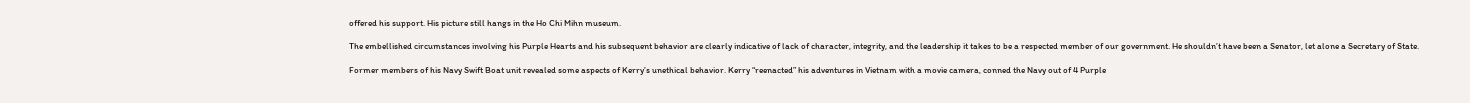offered his support. His picture still hangs in the Ho Chi Mihn museum.

The embellished circumstances involving his Purple Hearts and his subsequent behavior are clearly indicative of lack of character, integrity, and the leadership it takes to be a respected member of our government. He shouldn’t have been a Senator, let alone a Secretary of State.

Former members of his Navy Swift Boat unit revealed some aspects of Kerry’s unethical behavior. Kerry “reenacted” his adventures in Vietnam with a movie camera, conned the Navy out of 4 Purple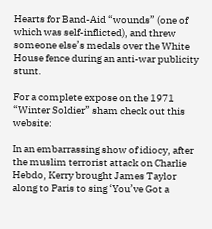Hearts for Band-Aid “wounds” (one of which was self-inflicted), and threw someone else’s medals over the White House fence during an anti-war publicity stunt.

For a complete expose on the 1971 “Winter Soldier” sham check out this website:

In an embarrassing show of idiocy, after the muslim terrorist attack on Charlie Hebdo, Kerry brought James Taylor along to Paris to sing ‘You’ve Got a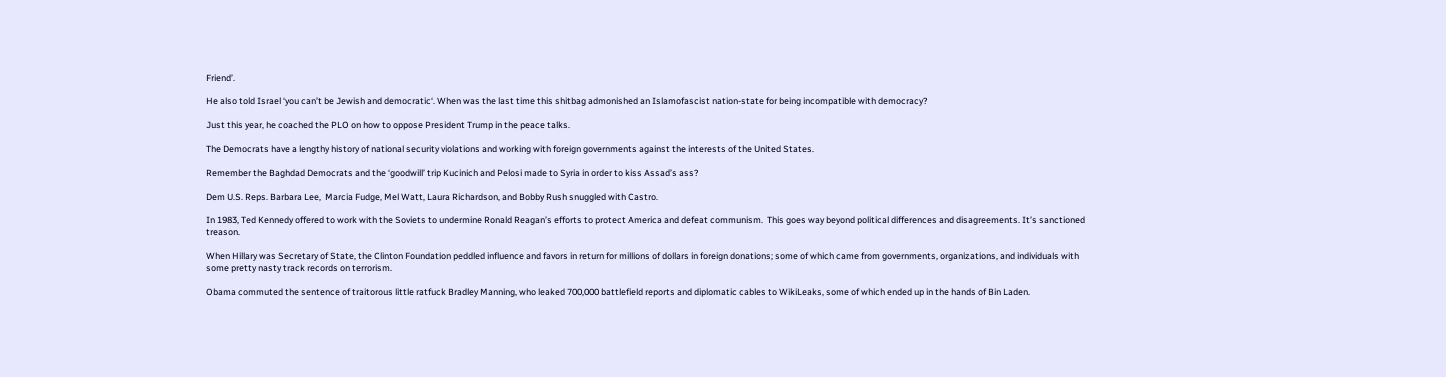Friend’.

He also told Israel ‘you can’t be Jewish and democratic‘. When was the last time this shitbag admonished an Islamofascist nation-state for being incompatible with democracy?

Just this year, he coached the PLO on how to oppose President Trump in the peace talks.

The Democrats have a lengthy history of national security violations and working with foreign governments against the interests of the United States.

Remember the Baghdad Democrats and the ‘goodwill’ trip Kucinich and Pelosi made to Syria in order to kiss Assad’s ass?

Dem U.S. Reps. Barbara Lee,  Marcia Fudge, Mel Watt, Laura Richardson, and Bobby Rush snuggled with Castro.

In 1983, Ted Kennedy offered to work with the Soviets to undermine Ronald Reagan’s efforts to protect America and defeat communism.  This goes way beyond political differences and disagreements. It’s sanctioned treason.

When Hillary was Secretary of State, the Clinton Foundation peddled influence and favors in return for millions of dollars in foreign donations; some of which came from governments, organizations, and individuals with some pretty nasty track records on terrorism.

Obama commuted the sentence of traitorous little ratfuck Bradley Manning, who leaked 700,000 battlefield reports and diplomatic cables to WikiLeaks, some of which ended up in the hands of Bin Laden.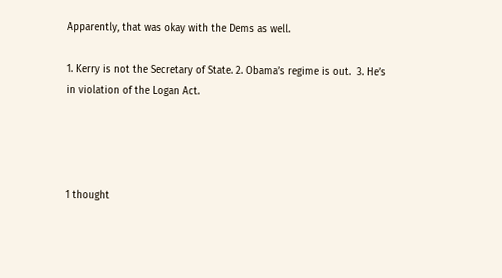Apparently, that was okay with the Dems as well.

1. Kerry is not the Secretary of State. 2. Obama’s regime is out.  3. He’s in violation of the Logan Act.




1 thought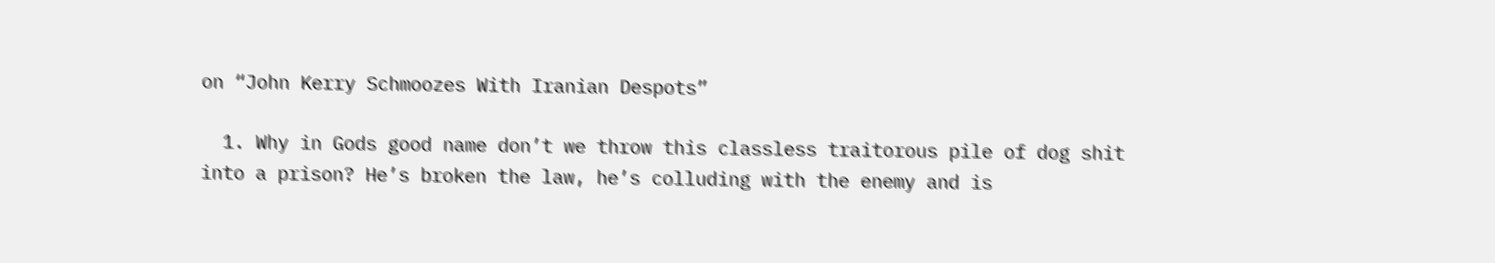on “John Kerry Schmoozes With Iranian Despots”

  1. Why in Gods good name don’t we throw this classless traitorous pile of dog shit into a prison? He’s broken the law, he’s colluding with the enemy and is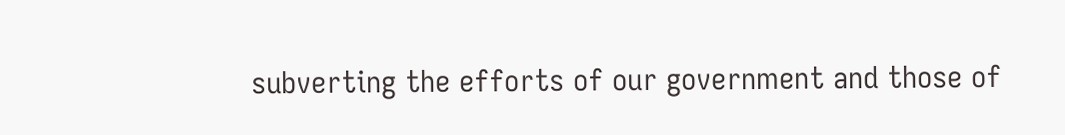subverting the efforts of our government and those of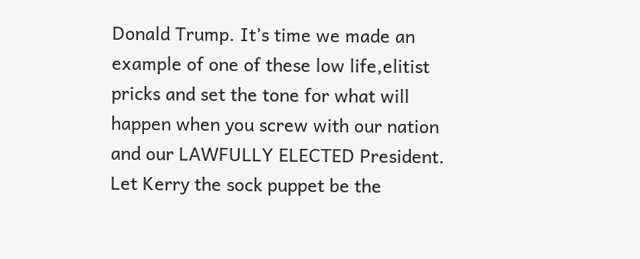Donald Trump. It’s time we made an example of one of these low life,elitist pricks and set the tone for what will happen when you screw with our nation and our LAWFULLY ELECTED President. Let Kerry the sock puppet be the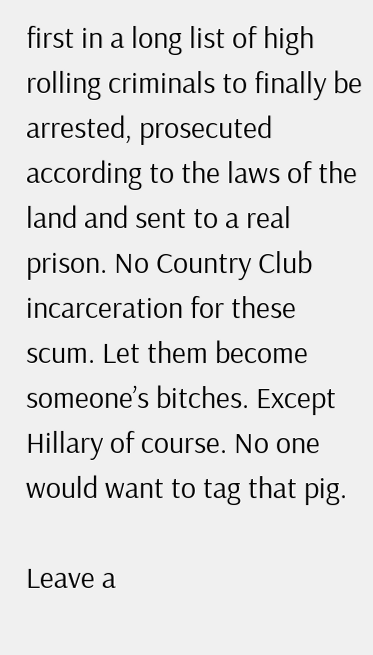first in a long list of high rolling criminals to finally be arrested, prosecuted according to the laws of the land and sent to a real prison. No Country Club incarceration for these scum. Let them become someone’s bitches. Except Hillary of course. No one would want to tag that pig.

Leave a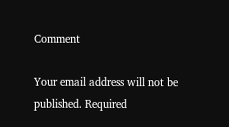Comment

Your email address will not be published. Required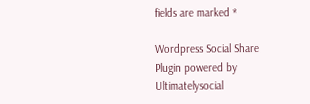fields are marked *

Wordpress Social Share Plugin powered by Ultimatelysocial